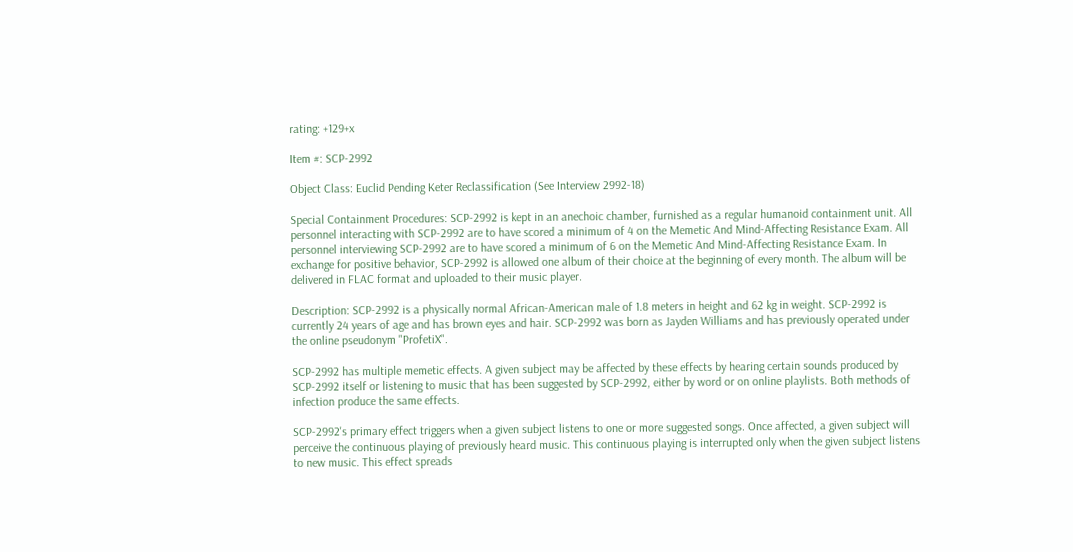rating: +129+x

Item #: SCP-2992

Object Class: Euclid Pending Keter Reclassification (See Interview 2992-18)

Special Containment Procedures: SCP-2992 is kept in an anechoic chamber, furnished as a regular humanoid containment unit. All personnel interacting with SCP-2992 are to have scored a minimum of 4 on the Memetic And Mind-Affecting Resistance Exam. All personnel interviewing SCP-2992 are to have scored a minimum of 6 on the Memetic And Mind-Affecting Resistance Exam. In exchange for positive behavior, SCP-2992 is allowed one album of their choice at the beginning of every month. The album will be delivered in FLAC format and uploaded to their music player.

Description: SCP-2992 is a physically normal African-American male of 1.8 meters in height and 62 kg in weight. SCP-2992 is currently 24 years of age and has brown eyes and hair. SCP-2992 was born as Jayden Williams and has previously operated under the online pseudonym "ProfetiX".

SCP-2992 has multiple memetic effects. A given subject may be affected by these effects by hearing certain sounds produced by SCP-2992 itself or listening to music that has been suggested by SCP-2992, either by word or on online playlists. Both methods of infection produce the same effects.

SCP-2992's primary effect triggers when a given subject listens to one or more suggested songs. Once affected, a given subject will perceive the continuous playing of previously heard music. This continuous playing is interrupted only when the given subject listens to new music. This effect spreads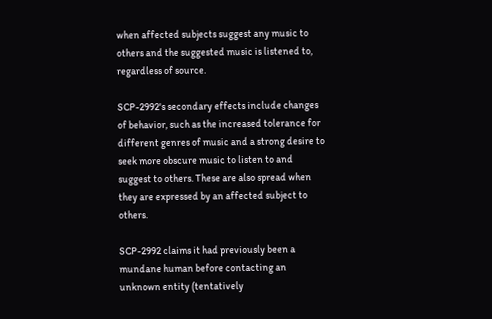when affected subjects suggest any music to others and the suggested music is listened to, regardless of source.

SCP-2992's secondary effects include changes of behavior, such as the increased tolerance for different genres of music and a strong desire to seek more obscure music to listen to and suggest to others. These are also spread when they are expressed by an affected subject to others.

SCP-2992 claims it had previously been a mundane human before contacting an unknown entity (tentatively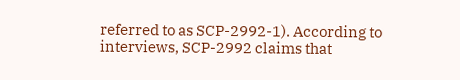referred to as SCP-2992-1). According to interviews, SCP-2992 claims that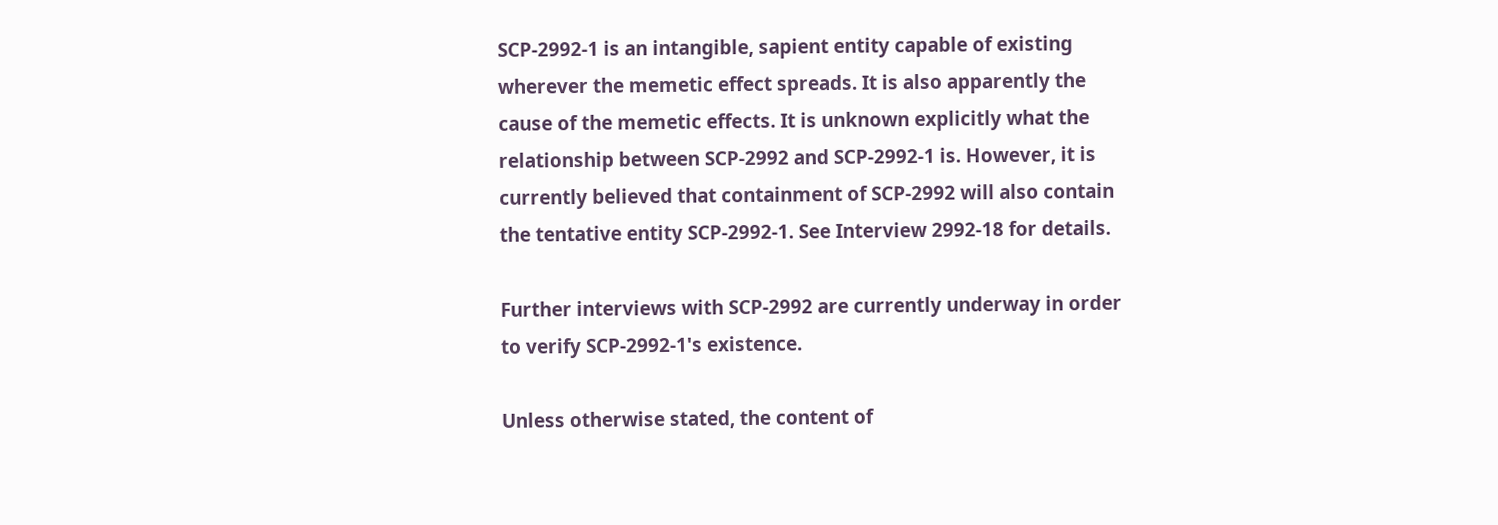SCP-2992-1 is an intangible, sapient entity capable of existing wherever the memetic effect spreads. It is also apparently the cause of the memetic effects. It is unknown explicitly what the relationship between SCP-2992 and SCP-2992-1 is. However, it is currently believed that containment of SCP-2992 will also contain the tentative entity SCP-2992-1. See Interview 2992-18 for details.

Further interviews with SCP-2992 are currently underway in order to verify SCP-2992-1's existence.

Unless otherwise stated, the content of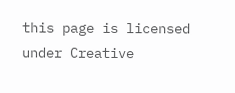this page is licensed under Creative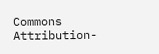Commons Attribution-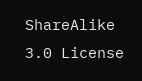ShareAlike 3.0 License